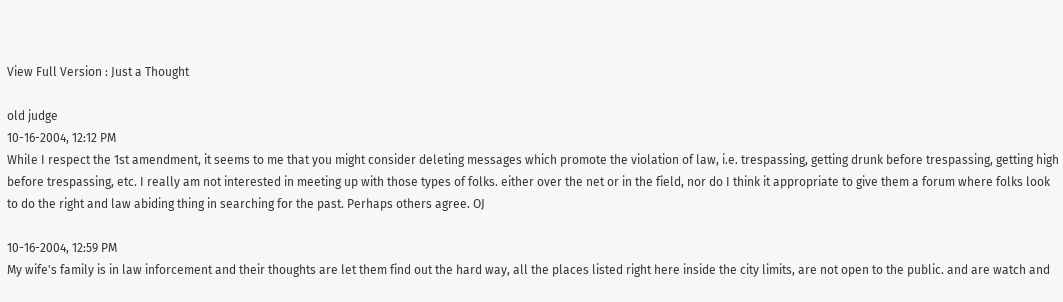View Full Version : Just a Thought

old judge
10-16-2004, 12:12 PM
While I respect the 1st amendment, it seems to me that you might consider deleting messages which promote the violation of law, i.e. trespassing, getting drunk before trespassing, getting high before trespassing, etc. I really am not interested in meeting up with those types of folks. either over the net or in the field, nor do I think it appropriate to give them a forum where folks look to do the right and law abiding thing in searching for the past. Perhaps others agree. OJ

10-16-2004, 12:59 PM
My wife's family is in law inforcement and their thoughts are let them find out the hard way, all the places listed right here inside the city limits, are not open to the public. and are watch and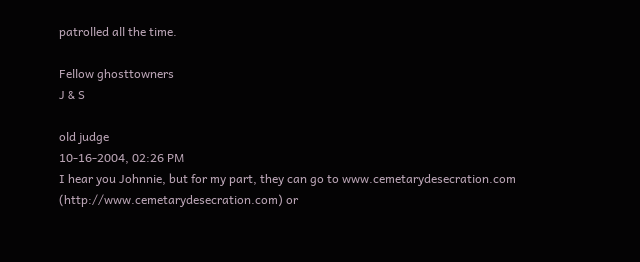patrolled all the time.

Fellow ghosttowners
J & S

old judge
10-16-2004, 02:26 PM
I hear you Johnnie, but for my part, they can go to www.cemetarydesecration.com (http://www.cemetarydesecration.com) or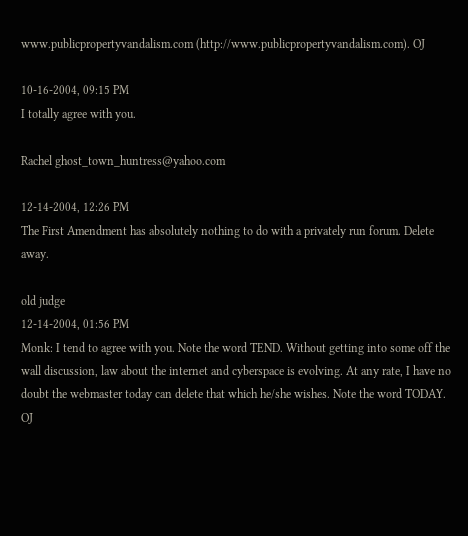www.publicpropertyvandalism.com (http://www.publicpropertyvandalism.com). OJ

10-16-2004, 09:15 PM
I totally agree with you.

Rachel ghost_town_huntress@yahoo.com

12-14-2004, 12:26 PM
The First Amendment has absolutely nothing to do with a privately run forum. Delete away.

old judge
12-14-2004, 01:56 PM
Monk: I tend to agree with you. Note the word TEND. Without getting into some off the wall discussion, law about the internet and cyberspace is evolving. At any rate, I have no doubt the webmaster today can delete that which he/she wishes. Note the word TODAY. OJ